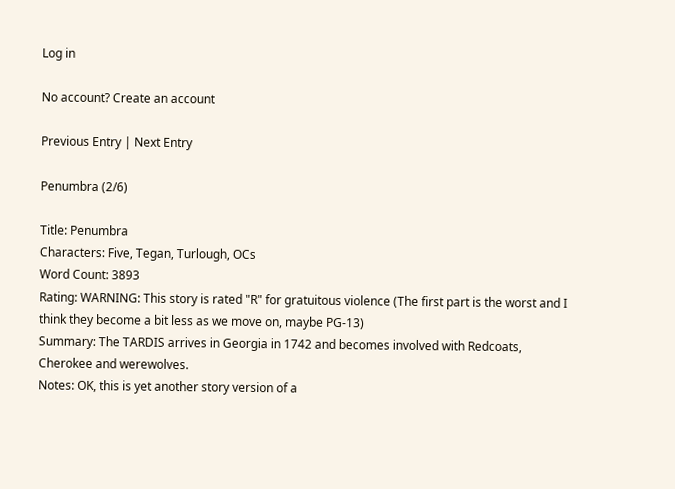Log in

No account? Create an account

Previous Entry | Next Entry

Penumbra (2/6)

Title: Penumbra
Characters: Five, Tegan, Turlough, OCs
Word Count: 3893
Rating: WARNING: This story is rated "R" for gratuitous violence (The first part is the worst and I think they become a bit less as we move on, maybe PG-13)
Summary: The TARDIS arrives in Georgia in 1742 and becomes involved with Redcoats, Cherokee and werewolves.
Notes: OK, this is yet another story version of a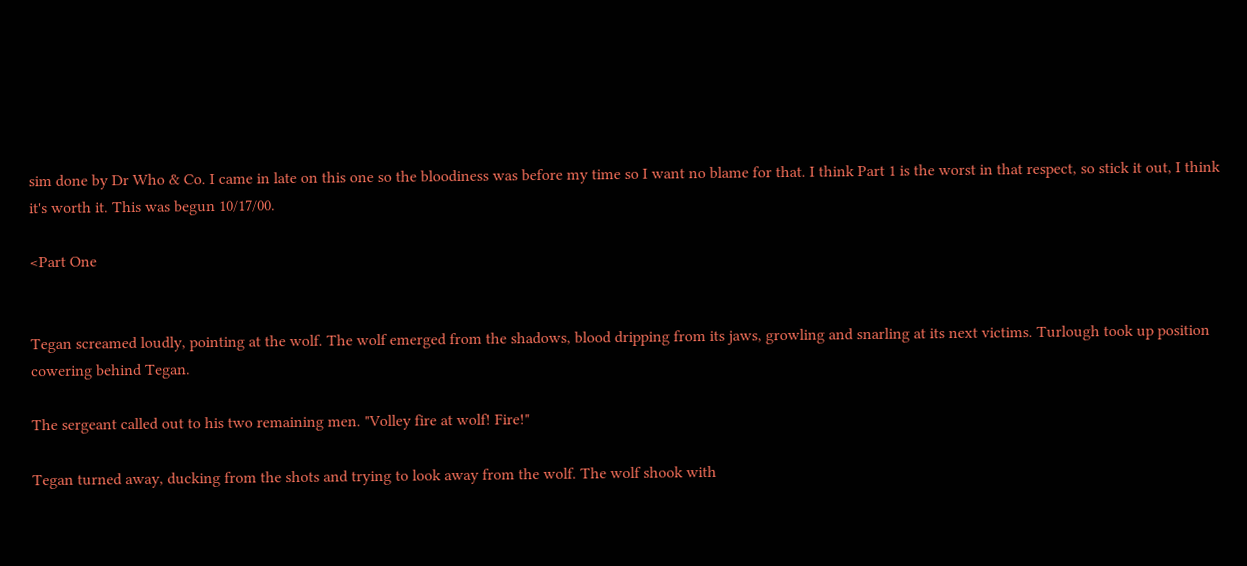sim done by Dr Who & Co. I came in late on this one so the bloodiness was before my time so I want no blame for that. I think Part 1 is the worst in that respect, so stick it out, I think it's worth it. This was begun 10/17/00.

<Part One


Tegan screamed loudly, pointing at the wolf. The wolf emerged from the shadows, blood dripping from its jaws, growling and snarling at its next victims. Turlough took up position cowering behind Tegan.

The sergeant called out to his two remaining men. "Volley fire at wolf! Fire!"

Tegan turned away, ducking from the shots and trying to look away from the wolf. The wolf shook with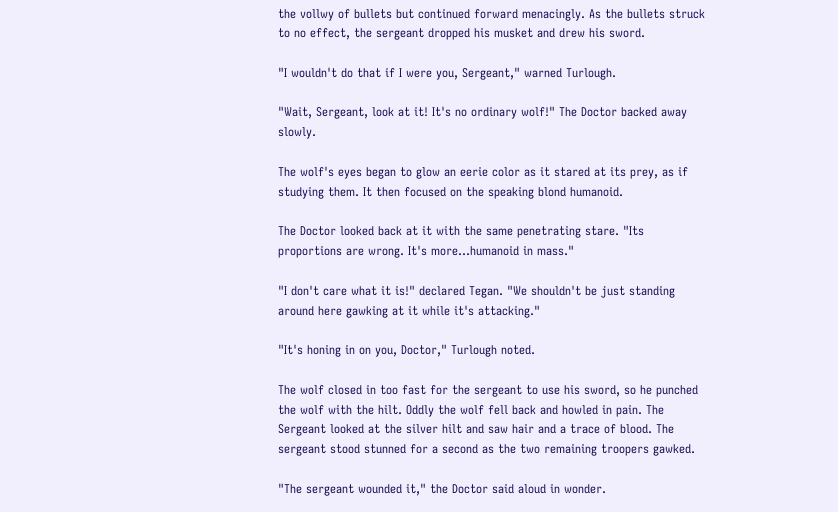the vollwy of bullets but continued forward menacingly. As the bullets struck to no effect, the sergeant dropped his musket and drew his sword.

"I wouldn't do that if I were you, Sergeant," warned Turlough.

"Wait, Sergeant, look at it! It's no ordinary wolf!" The Doctor backed away slowly.

The wolf's eyes began to glow an eerie color as it stared at its prey, as if studying them. It then focused on the speaking blond humanoid.

The Doctor looked back at it with the same penetrating stare. "Its proportions are wrong. It's more...humanoid in mass."

"I don't care what it is!" declared Tegan. "We shouldn't be just standing around here gawking at it while it's attacking."

"It's honing in on you, Doctor," Turlough noted.

The wolf closed in too fast for the sergeant to use his sword, so he punched the wolf with the hilt. Oddly the wolf fell back and howled in pain. The Sergeant looked at the silver hilt and saw hair and a trace of blood. The sergeant stood stunned for a second as the two remaining troopers gawked.

"The sergeant wounded it," the Doctor said aloud in wonder.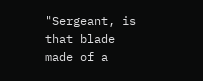"Sergeant, is that blade made of a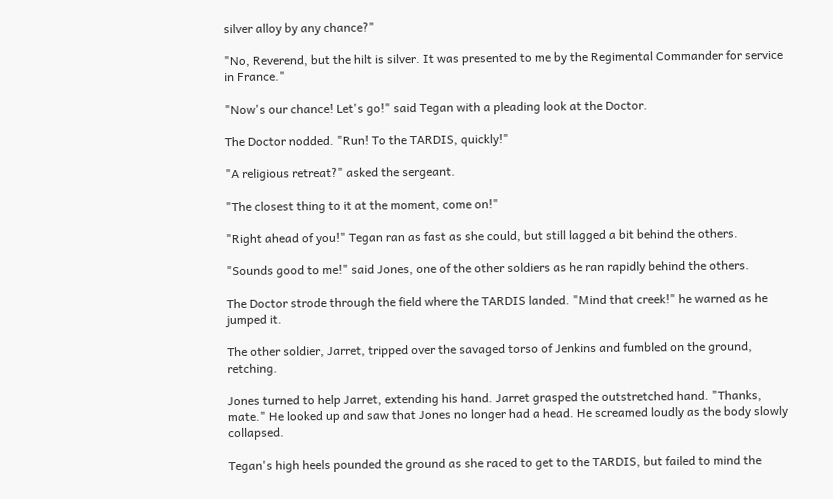silver alloy by any chance?"

"No, Reverend, but the hilt is silver. It was presented to me by the Regimental Commander for service in France."

"Now's our chance! Let's go!" said Tegan with a pleading look at the Doctor.

The Doctor nodded. "Run! To the TARDIS, quickly!"

"A religious retreat?" asked the sergeant.

"The closest thing to it at the moment, come on!"

"Right ahead of you!" Tegan ran as fast as she could, but still lagged a bit behind the others.

"Sounds good to me!" said Jones, one of the other soldiers as he ran rapidly behind the others.

The Doctor strode through the field where the TARDIS landed. "Mind that creek!" he warned as he jumped it.

The other soldier, Jarret, tripped over the savaged torso of Jenkins and fumbled on the ground, retching.

Jones turned to help Jarret, extending his hand. Jarret grasped the outstretched hand. "Thanks, mate." He looked up and saw that Jones no longer had a head. He screamed loudly as the body slowly collapsed.

Tegan's high heels pounded the ground as she raced to get to the TARDIS, but failed to mind the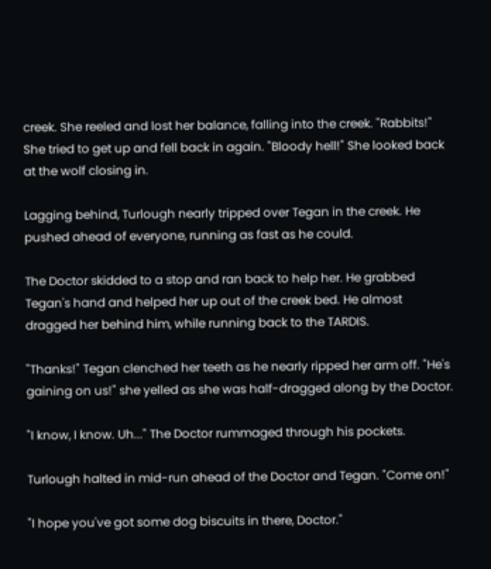creek. She reeled and lost her balance, falling into the creek. "Rabbits!" She tried to get up and fell back in again. "Bloody hell!" She looked back at the wolf closing in.

Lagging behind, Turlough nearly tripped over Tegan in the creek. He pushed ahead of everyone, running as fast as he could.

The Doctor skidded to a stop and ran back to help her. He grabbed Tegan's hand and helped her up out of the creek bed. He almost dragged her behind him, while running back to the TARDIS.

"Thanks!" Tegan clenched her teeth as he nearly ripped her arm off. "He's gaining on us!" she yelled as she was half-dragged along by the Doctor.

"I know, I know. Uh..." The Doctor rummaged through his pockets.

Turlough halted in mid-run ahead of the Doctor and Tegan. "Come on!"

"I hope you've got some dog biscuits in there, Doctor."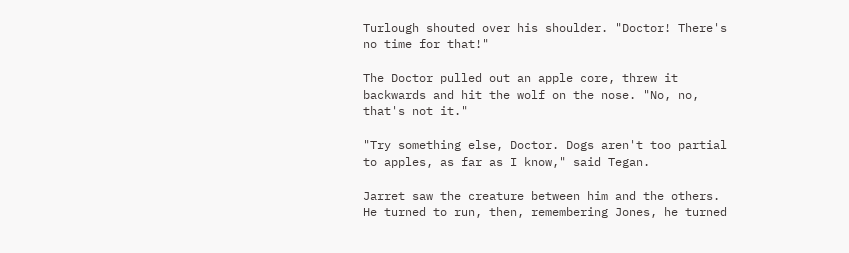Turlough shouted over his shoulder. "Doctor! There's no time for that!"

The Doctor pulled out an apple core, threw it backwards and hit the wolf on the nose. "No, no, that's not it."

"Try something else, Doctor. Dogs aren't too partial to apples, as far as I know," said Tegan.

Jarret saw the creature between him and the others. He turned to run, then, remembering Jones, he turned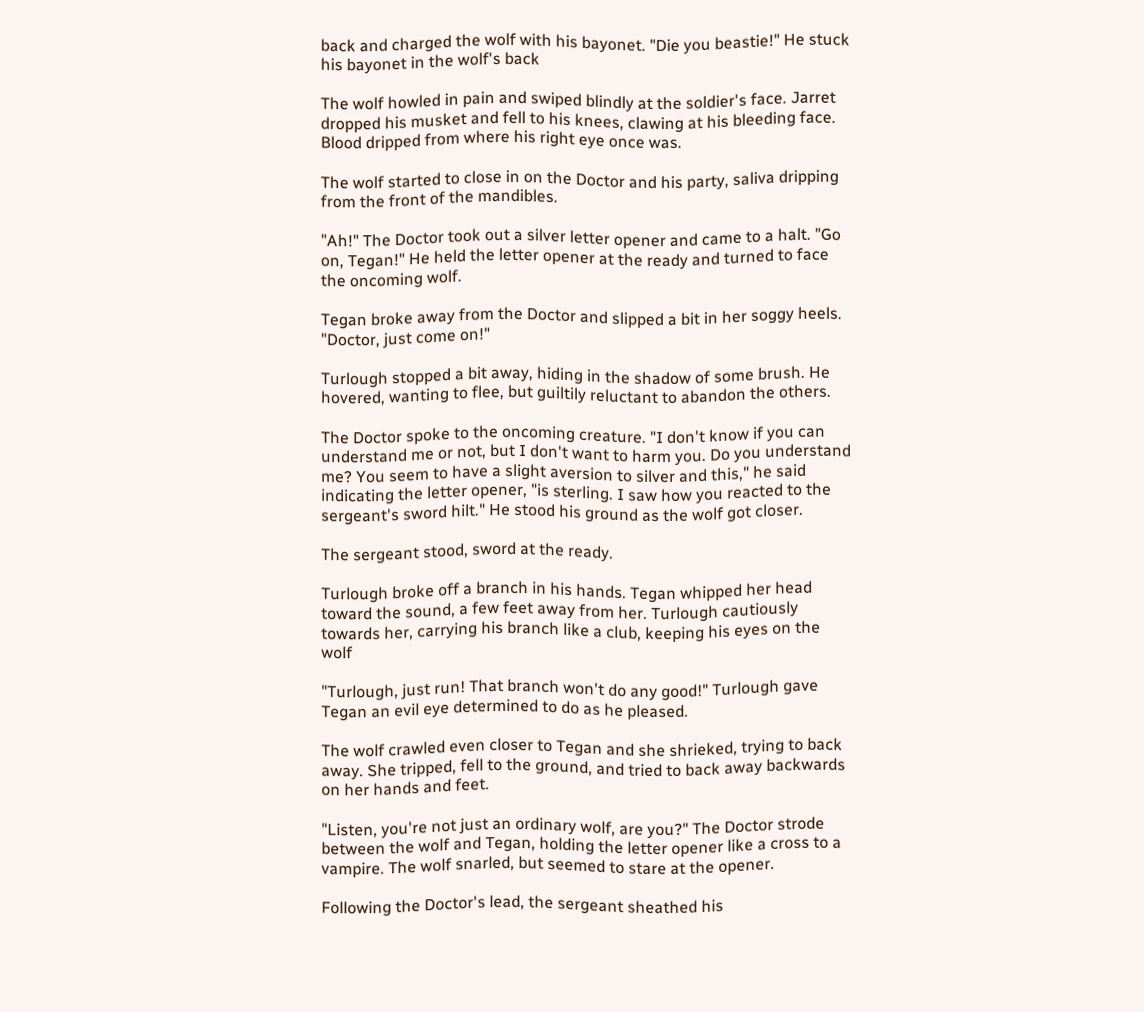back and charged the wolf with his bayonet. "Die you beastie!" He stuck his bayonet in the wolf's back

The wolf howled in pain and swiped blindly at the soldier's face. Jarret dropped his musket and fell to his knees, clawing at his bleeding face. Blood dripped from where his right eye once was.

The wolf started to close in on the Doctor and his party, saliva dripping from the front of the mandibles.

"Ah!" The Doctor took out a silver letter opener and came to a halt. "Go on, Tegan!" He held the letter opener at the ready and turned to face the oncoming wolf.

Tegan broke away from the Doctor and slipped a bit in her soggy heels. "Doctor, just come on!"

Turlough stopped a bit away, hiding in the shadow of some brush. He hovered, wanting to flee, but guiltily reluctant to abandon the others.

The Doctor spoke to the oncoming creature. "I don't know if you can understand me or not, but I don't want to harm you. Do you understand me? You seem to have a slight aversion to silver and this," he said indicating the letter opener, "is sterling. I saw how you reacted to the sergeant's sword hilt." He stood his ground as the wolf got closer.

The sergeant stood, sword at the ready.

Turlough broke off a branch in his hands. Tegan whipped her head toward the sound, a few feet away from her. Turlough cautiously towards her, carrying his branch like a club, keeping his eyes on the wolf

"Turlough, just run! That branch won't do any good!" Turlough gave Tegan an evil eye determined to do as he pleased.

The wolf crawled even closer to Tegan and she shrieked, trying to back away. She tripped, fell to the ground, and tried to back away backwards on her hands and feet.

"Listen, you're not just an ordinary wolf, are you?" The Doctor strode between the wolf and Tegan, holding the letter opener like a cross to a vampire. The wolf snarled, but seemed to stare at the opener.

Following the Doctor's lead, the sergeant sheathed his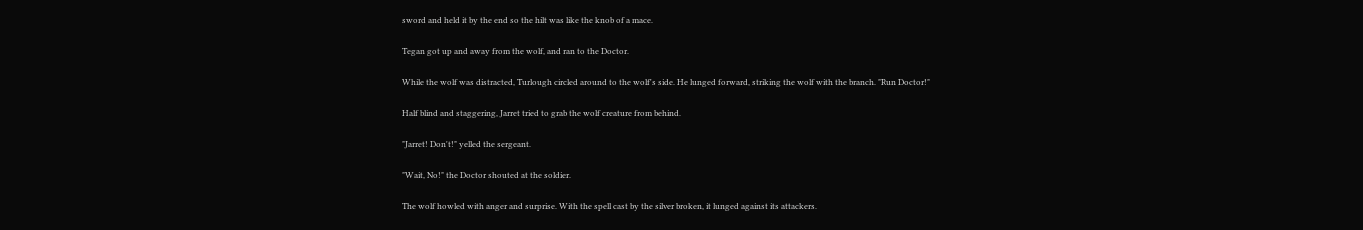sword and held it by the end so the hilt was like the knob of a mace.

Tegan got up and away from the wolf, and ran to the Doctor.

While the wolf was distracted, Turlough circled around to the wolf's side. He lunged forward, striking the wolf with the branch. "Run Doctor!"

Half blind and staggering, Jarret tried to grab the wolf creature from behind.

"Jarret! Don't!" yelled the sergeant.

"Wait, No!" the Doctor shouted at the soldier.

The wolf howled with anger and surprise. With the spell cast by the silver broken, it lunged against its attackers.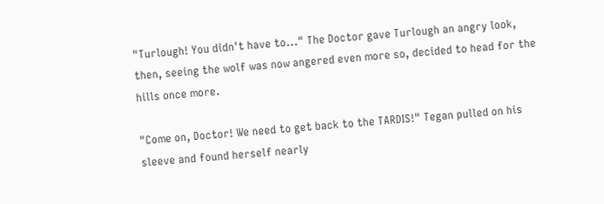"Turlough! You didn't have to..." The Doctor gave Turlough an angry look, then, seeing the wolf was now angered even more so, decided to head for the hills once more.

"Come on, Doctor! We need to get back to the TARDIS!" Tegan pulled on his sleeve and found herself nearly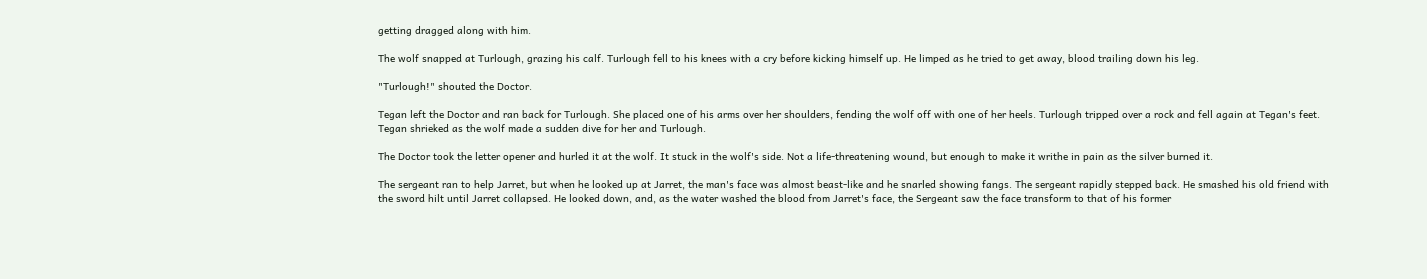getting dragged along with him.

The wolf snapped at Turlough, grazing his calf. Turlough fell to his knees with a cry before kicking himself up. He limped as he tried to get away, blood trailing down his leg.

"Turlough!" shouted the Doctor.

Tegan left the Doctor and ran back for Turlough. She placed one of his arms over her shoulders, fending the wolf off with one of her heels. Turlough tripped over a rock and fell again at Tegan's feet. Tegan shrieked as the wolf made a sudden dive for her and Turlough.

The Doctor took the letter opener and hurled it at the wolf. It stuck in the wolf's side. Not a life-threatening wound, but enough to make it writhe in pain as the silver burned it.

The sergeant ran to help Jarret, but when he looked up at Jarret, the man's face was almost beast-like and he snarled showing fangs. The sergeant rapidly stepped back. He smashed his old friend with the sword hilt until Jarret collapsed. He looked down, and, as the water washed the blood from Jarret's face, the Sergeant saw the face transform to that of his former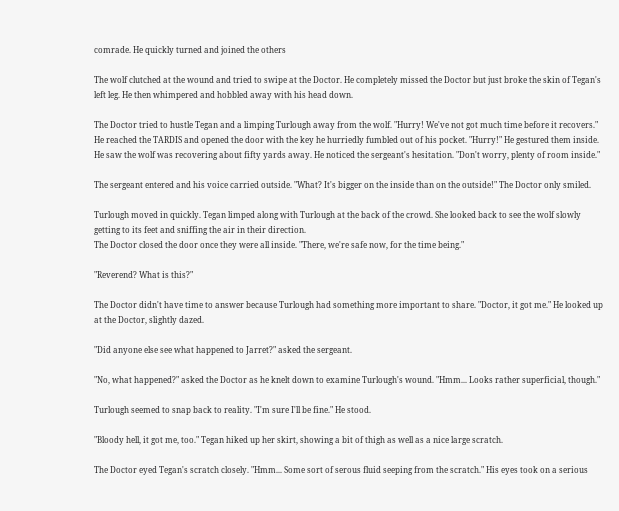comrade. He quickly turned and joined the others

The wolf clutched at the wound and tried to swipe at the Doctor. He completely missed the Doctor but just broke the skin of Tegan's left leg. He then whimpered and hobbled away with his head down.

The Doctor tried to hustle Tegan and a limping Turlough away from the wolf. "Hurry! We've not got much time before it recovers." He reached the TARDIS and opened the door with the key he hurriedly fumbled out of his pocket. "Hurry!" He gestured them inside. He saw the wolf was recovering about fifty yards away. He noticed the sergeant's hesitation. "Don't worry, plenty of room inside."

The sergeant entered and his voice carried outside. "What? It's bigger on the inside than on the outside!" The Doctor only smiled.

Turlough moved in quickly. Tegan limped along with Turlough at the back of the crowd. She looked back to see the wolf slowly getting to its feet and sniffing the air in their direction.
The Doctor closed the door once they were all inside. "There, we're safe now, for the time being."

"Reverend? What is this?"

The Doctor didn't have time to answer because Turlough had something more important to share. "Doctor, it got me." He looked up at the Doctor, slightly dazed.

"Did anyone else see what happened to Jarret?" asked the sergeant.

"No, what happened?" asked the Doctor as he knelt down to examine Turlough's wound. "Hmm... Looks rather superficial, though."

Turlough seemed to snap back to reality. "I'm sure I'll be fine." He stood.

"Bloody hell, it got me, too." Tegan hiked up her skirt, showing a bit of thigh as well as a nice large scratch.

The Doctor eyed Tegan's scratch closely. "Hmm... Some sort of serous fluid seeping from the scratch." His eyes took on a serious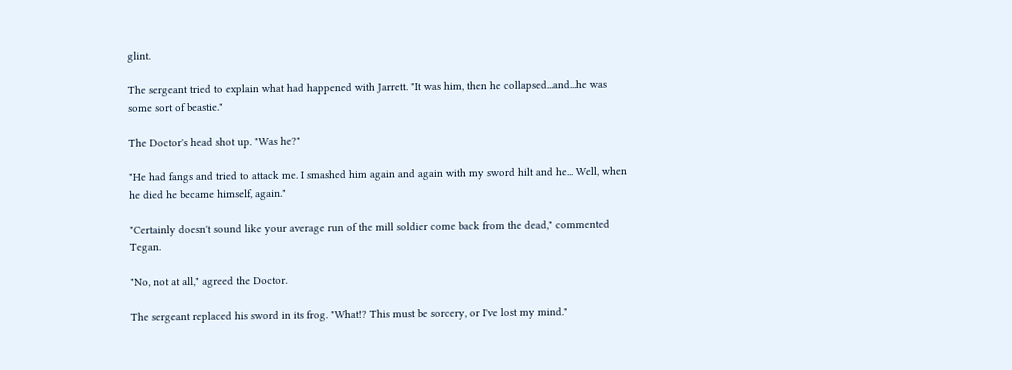glint.

The sergeant tried to explain what had happened with Jarrett. "It was him, then he collapsed...and...he was some sort of beastie."

The Doctor's head shot up. "Was he?"

"He had fangs and tried to attack me. I smashed him again and again with my sword hilt and he... Well, when he died he became himself, again."

"Certainly doesn't sound like your average run of the mill soldier come back from the dead," commented Tegan.

"No, not at all," agreed the Doctor.

The sergeant replaced his sword in its frog. "What!? This must be sorcery, or I've lost my mind."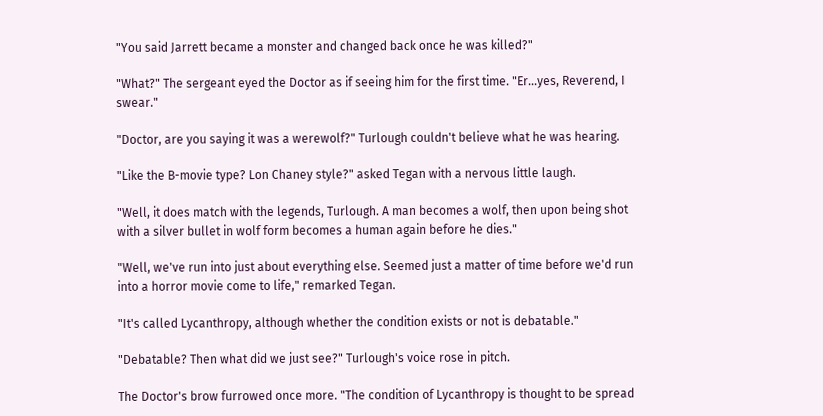"You said Jarrett became a monster and changed back once he was killed?"

"What?" The sergeant eyed the Doctor as if seeing him for the first time. "Er...yes, Reverend, I swear."

"Doctor, are you saying it was a werewolf?" Turlough couldn't believe what he was hearing.

"Like the B-movie type? Lon Chaney style?" asked Tegan with a nervous little laugh.

"Well, it does match with the legends, Turlough. A man becomes a wolf, then upon being shot with a silver bullet in wolf form becomes a human again before he dies."

"Well, we've run into just about everything else. Seemed just a matter of time before we'd run into a horror movie come to life," remarked Tegan.

"It's called Lycanthropy, although whether the condition exists or not is debatable."

"Debatable? Then what did we just see?" Turlough's voice rose in pitch.

The Doctor's brow furrowed once more. "The condition of Lycanthropy is thought to be spread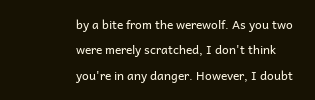by a bite from the werewolf. As you two were merely scratched, I don't think you're in any danger. However, I doubt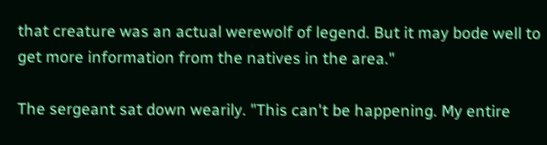that creature was an actual werewolf of legend. But it may bode well to get more information from the natives in the area."

The sergeant sat down wearily. "This can't be happening. My entire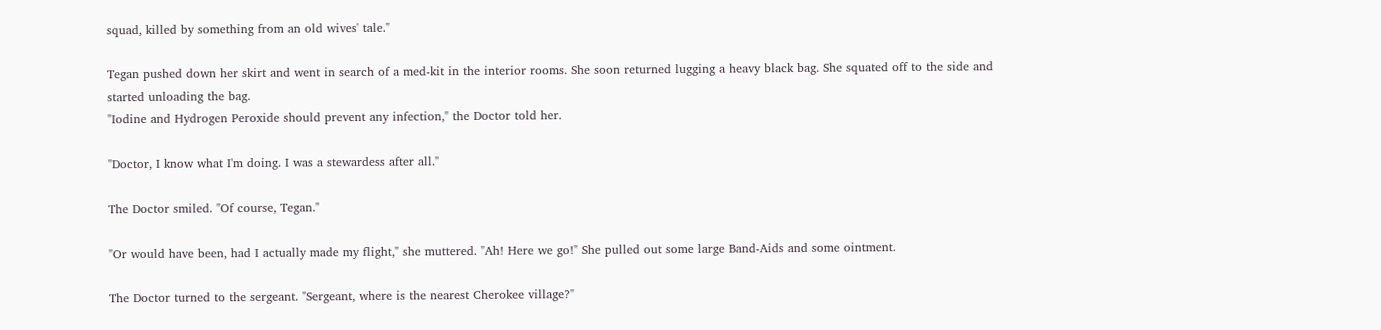squad, killed by something from an old wives' tale."

Tegan pushed down her skirt and went in search of a med-kit in the interior rooms. She soon returned lugging a heavy black bag. She squated off to the side and started unloading the bag.
"Iodine and Hydrogen Peroxide should prevent any infection," the Doctor told her.

"Doctor, I know what I'm doing. I was a stewardess after all."

The Doctor smiled. "Of course, Tegan."

"Or would have been, had I actually made my flight," she muttered. "Ah! Here we go!" She pulled out some large Band-Aids and some ointment.

The Doctor turned to the sergeant. "Sergeant, where is the nearest Cherokee village?"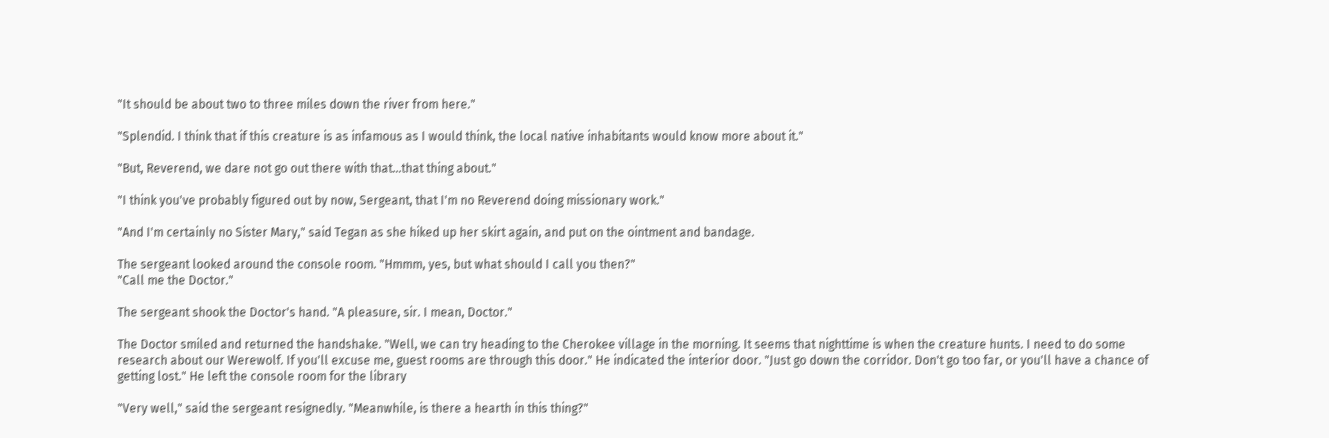"It should be about two to three miles down the river from here."

"Splendid. I think that if this creature is as infamous as I would think, the local native inhabitants would know more about it."

"But, Reverend, we dare not go out there with that...that thing about."

"I think you've probably figured out by now, Sergeant, that I'm no Reverend doing missionary work."

"And I'm certainly no Sister Mary," said Tegan as she hiked up her skirt again, and put on the ointment and bandage.

The sergeant looked around the console room. "Hmmm, yes, but what should I call you then?"
"Call me the Doctor."

The sergeant shook the Doctor's hand. "A pleasure, sir. I mean, Doctor."

The Doctor smiled and returned the handshake. "Well, we can try heading to the Cherokee village in the morning. It seems that nighttime is when the creature hunts. I need to do some research about our Werewolf. If you'll excuse me, guest rooms are through this door." He indicated the interior door. "Just go down the corridor. Don't go too far, or you'll have a chance of getting lost." He left the console room for the library

"Very well," said the sergeant resignedly. "Meanwhile, is there a hearth in this thing?"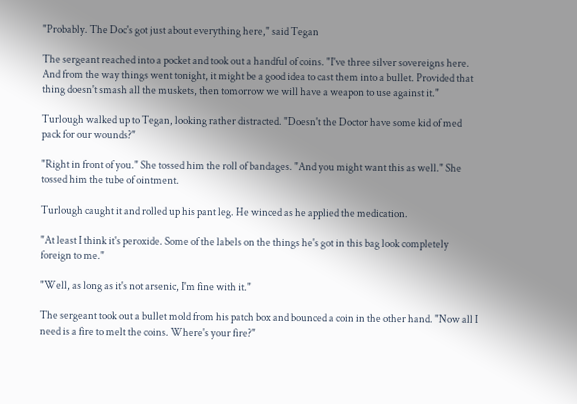"Probably. The Doc's got just about everything here," said Tegan

The sergeant reached into a pocket and took out a handful of coins. "I've three silver sovereigns here. And from the way things went tonight, it might be a good idea to cast them into a bullet. Provided that thing doesn't smash all the muskets, then tomorrow we will have a weapon to use against it."

Turlough walked up to Tegan, looking rather distracted. "Doesn't the Doctor have some kid of med pack for our wounds?"

"Right in front of you." She tossed him the roll of bandages. "And you might want this as well." She tossed him the tube of ointment.

Turlough caught it and rolled up his pant leg. He winced as he applied the medication.

"At least I think it's peroxide. Some of the labels on the things he's got in this bag look completely foreign to me."

"Well, as long as it's not arsenic, I'm fine with it."

The sergeant took out a bullet mold from his patch box and bounced a coin in the other hand. "Now all I need is a fire to melt the coins. Where's your fire?"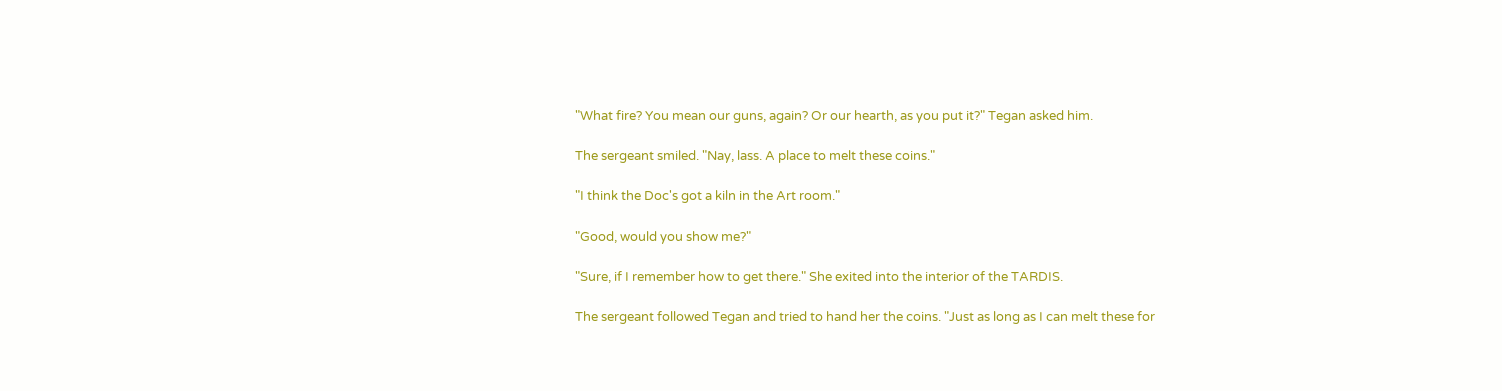"What fire? You mean our guns, again? Or our hearth, as you put it?" Tegan asked him.

The sergeant smiled. "Nay, lass. A place to melt these coins."

"I think the Doc's got a kiln in the Art room."

"Good, would you show me?"

"Sure, if I remember how to get there." She exited into the interior of the TARDIS.

The sergeant followed Tegan and tried to hand her the coins. "Just as long as I can melt these for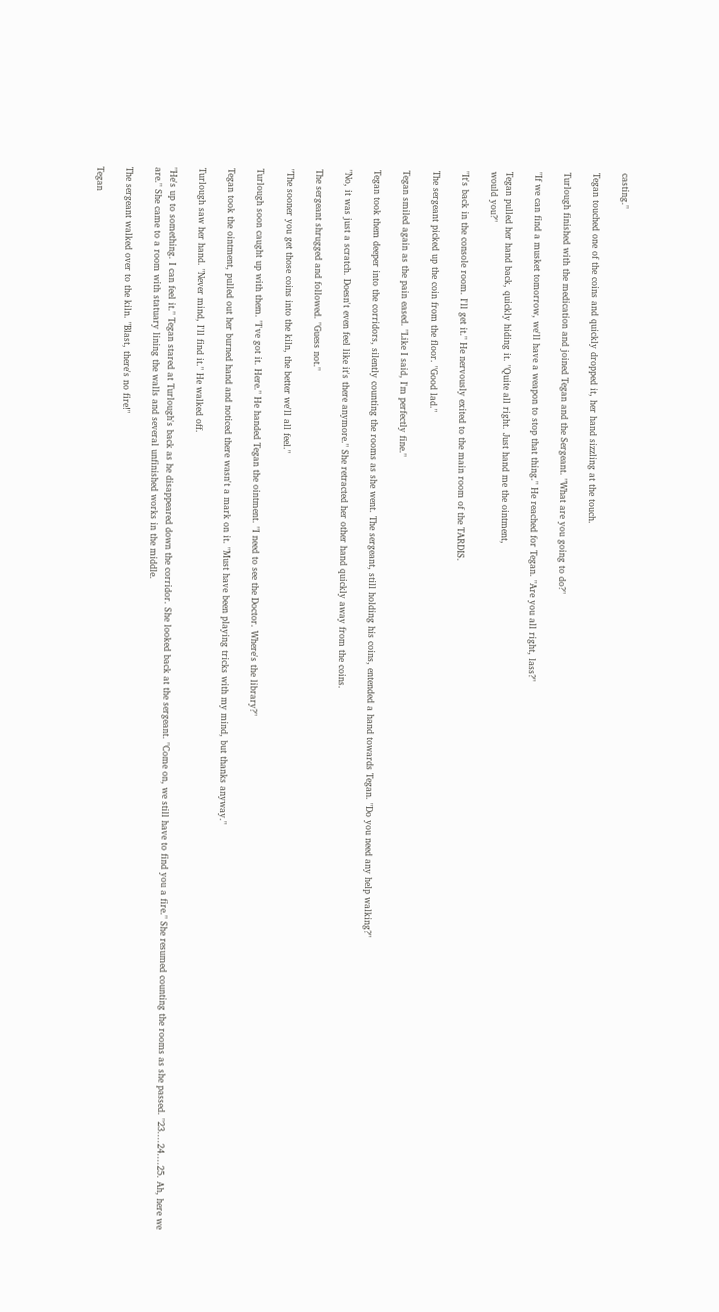casting."

Tegan touched one of the coins and quickly dropped it, her hand sizzling at the touch.

Turlough finished with the medication and joined Tegan and the Sergeant. "What are you going to do?"

"If we can find a musket tomorrow, we'll have a weapon to stop that thing." He reached for Tegan. "Are you all right, lass?"

Tegan pulled her hand back, quickly hiding it. "Quite all right. Just hand me the ointment,
would you?"

"It's back in the console room. I'll get it." He nervously exited to the main room of the TARDIS.

The sergeant picked up the coin from the floor. "Good lad."

Tegan smiled again as the pain eased. "Like I said, I'm perfectly fine."

Tegan took them deeper into the corridors, silently counting the rooms as she went. The sergeant, still holding his coins, entended a hand towards Tegan. "Do you need any help walking?"

"No, it was just a scratch. Doesn't even feel like it's there anymore." She retracted her other hand quickly away from the coins.

The sergeant shrugged and followed. "Guess not."

"The sooner you get those coins into the kiln, the better we'll all feel."

Turlough soon caught up with them. "I've got it. Here." He handed Tegan the ointment. "I need to see the Doctor. Where's the library?"

Tegan took the ointment, pulled out her burned hand and noticed there wasn't a mark on it. "Must have been playing tricks with my mind, but thanks anyway."

Turlough saw her hand. "Never mind, I'll find it." He walked off.

"He's up to something. I can feel it." Tegan stared at Turlough's back as he disappeared down the corridor. She looked back at the sergeant. "Come on, we still have to find you a fire." She resumed counting the rooms as she passed. "23....24....25. Ah, here we are." She came to a room with statuary lining the walls and several unfinished works in the middle.

The sergeant walked over to the kiln. "Blast, there's no fire!"

Tegan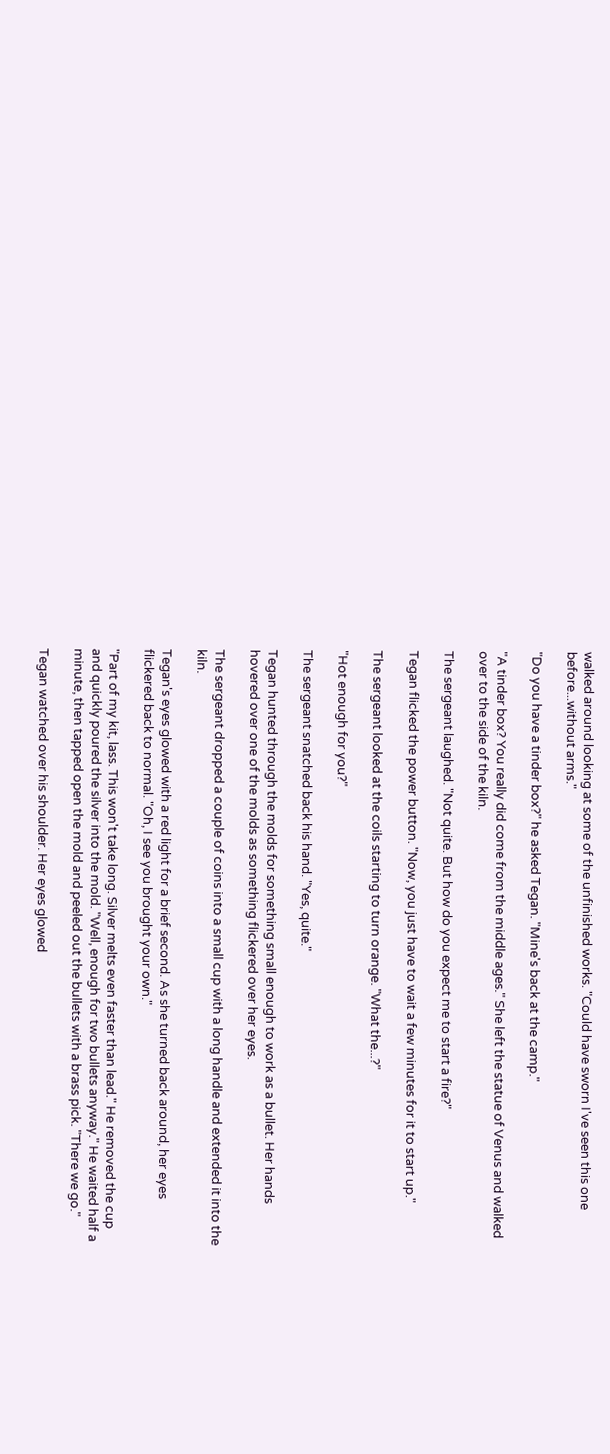walked around looking at some of the unfinished works. "Could have sworn I've seen this one before...without arms."

"Do you have a tinder box?" he asked Tegan. "Mine's back at the camp."

"A tinder box? You really did come from the middle ages." She left the statue of Venus and walked over to the side of the kiln.

The sergeant laughed. "Not quite. But how do you expect me to start a fire?"

Tegan flicked the power button. "Now, you just have to wait a few minutes for it to start up."

The sergeant looked at the coils starting to turn orange. "What the...?"

"Hot enough for you?"

The sergeant snatched back his hand. "Yes, quite."

Tegan hunted through the molds for something small enough to work as a bullet. Her hands hovered over one of the molds as something flickered over her eyes.

The sergeant dropped a couple of coins into a small cup with a long handle and extended it into the kiln.

Tegan's eyes glowed with a red light for a brief second. As she turned back around, her eyes flickered back to normal. "Oh, I see you brought your own."

"Part of my kit, lass. This won't take long. Silver melts even faster than lead." He removed the cup and quickly poured the silver into the mold. "Well, enough for two bullets anyway." He waited half a minute, then tapped open the mold and peeled out the bullets with a brass pick. "There we go."

Tegan watched over his shoulder. Her eyes glowed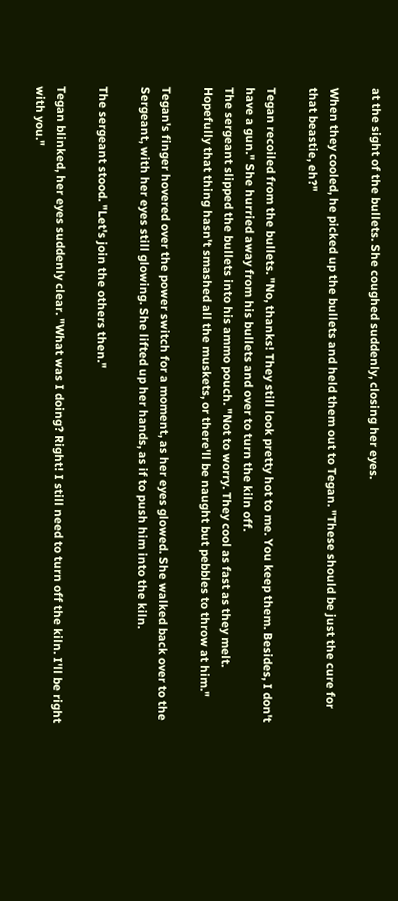at the sight of the bullets. She coughed suddenly, closing her eyes.

When they cooled, he picked up the bullets and held them out to Tegan. "These should be just the cure for that beastie, eh?"

Tegan recoiled from the bullets. "No, thanks! They still look pretty hot to me. You keep them. Besides, I don't have a gun." She hurried away from his bullets and over to turn the kiln off.
The sergeant slipped the bullets into his ammo pouch. "Not to worry. They cool as fast as they melt. Hopefully that thing hasn't smashed all the muskets, or there'll be naught but pebbles to throw at him."

Tegan's finger hovered over the power switch for a moment, as her eyes glowed. She walked back over to the Sergeant, with her eyes still glowing. She lifted up her hands, as if to push him into the kiln.

The sergeant stood. "Let's join the others then."

Tegan blinked, her eyes suddenly clear. "What was I doing? Right! I still need to turn off the kiln. I'll be right with you."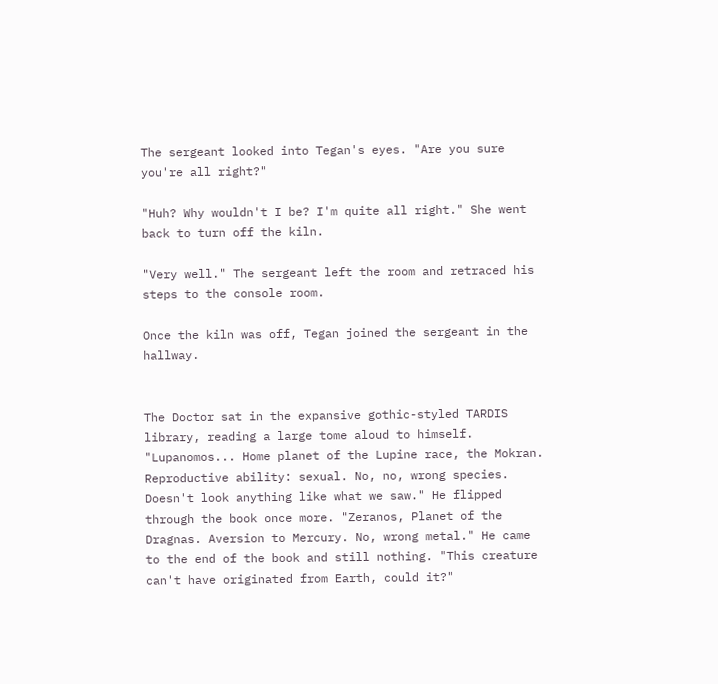The sergeant looked into Tegan's eyes. "Are you sure you're all right?"

"Huh? Why wouldn't I be? I'm quite all right." She went back to turn off the kiln.

"Very well." The sergeant left the room and retraced his steps to the console room.

Once the kiln was off, Tegan joined the sergeant in the hallway.


The Doctor sat in the expansive gothic-styled TARDIS library, reading a large tome aloud to himself. "Lupanomos... Home planet of the Lupine race, the Mokran. Reproductive ability: sexual. No, no, wrong species. Doesn't look anything like what we saw." He flipped through the book once more. "Zeranos, Planet of the Dragnas. Aversion to Mercury. No, wrong metal." He came to the end of the book and still nothing. "This creature can't have originated from Earth, could it?"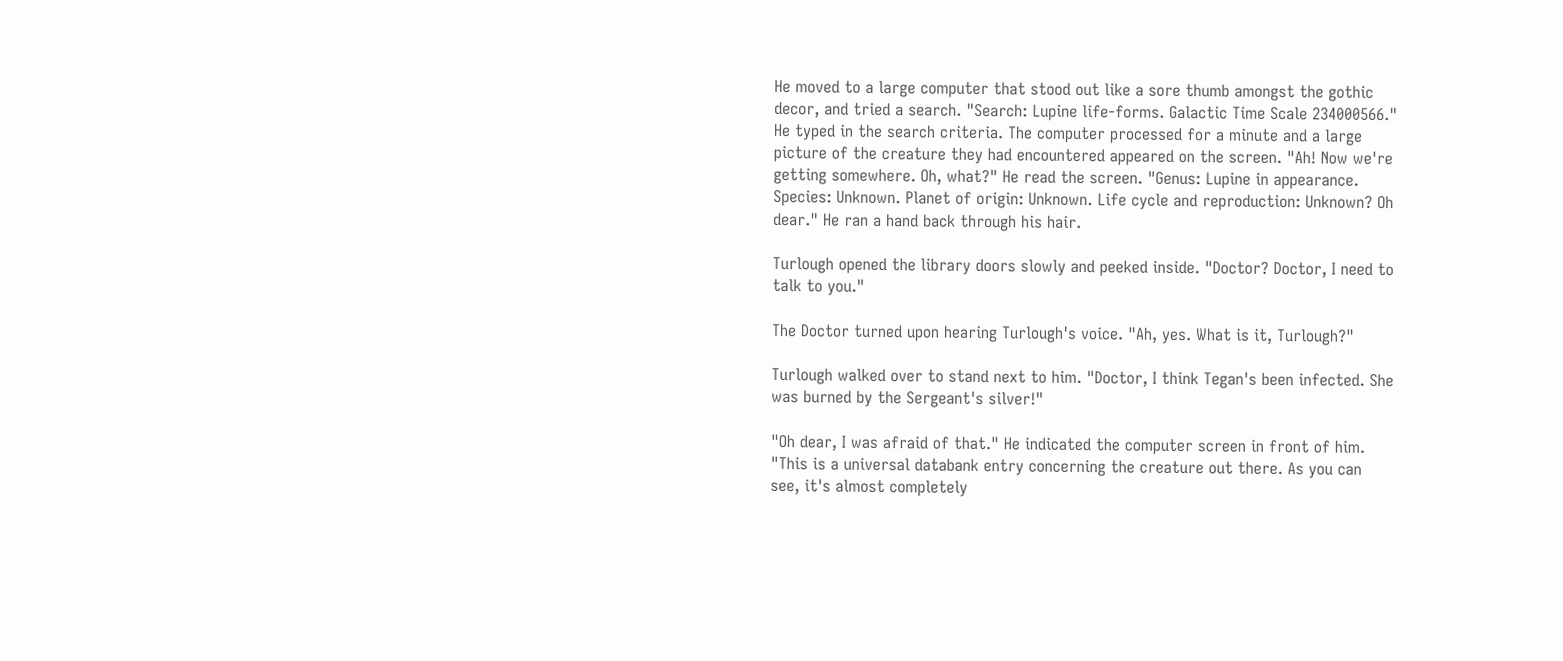He moved to a large computer that stood out like a sore thumb amongst the gothic decor, and tried a search. "Search: Lupine life-forms. Galactic Time Scale 234000566." He typed in the search criteria. The computer processed for a minute and a large picture of the creature they had encountered appeared on the screen. "Ah! Now we're getting somewhere. Oh, what?" He read the screen. "Genus: Lupine in appearance. Species: Unknown. Planet of origin: Unknown. Life cycle and reproduction: Unknown? Oh dear." He ran a hand back through his hair.

Turlough opened the library doors slowly and peeked inside. "Doctor? Doctor, I need to talk to you."

The Doctor turned upon hearing Turlough's voice. "Ah, yes. What is it, Turlough?"

Turlough walked over to stand next to him. "Doctor, I think Tegan's been infected. She was burned by the Sergeant's silver!"

"Oh dear, I was afraid of that." He indicated the computer screen in front of him. "This is a universal databank entry concerning the creature out there. As you can see, it's almost completely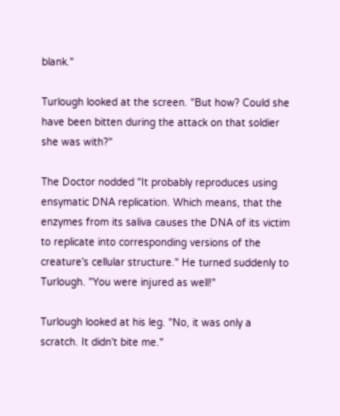blank."

Turlough looked at the screen. "But how? Could she have been bitten during the attack on that soldier she was with?"

The Doctor nodded "It probably reproduces using ensymatic DNA replication. Which means, that the enzymes from its saliva causes the DNA of its victim to replicate into corresponding versions of the creature's cellular structure." He turned suddenly to Turlough. "You were injured as well!"

Turlough looked at his leg. "No, it was only a scratch. It didn't bite me."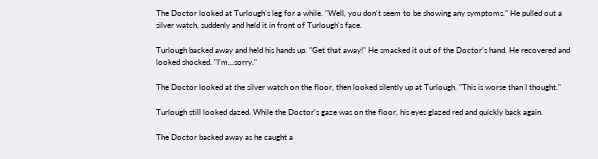The Doctor looked at Turlough's leg for a while. "Well, you don't seem to be showing any symptoms." He pulled out a silver watch, suddenly and held it in front of Turlough's face.

Turlough backed away and held his hands up. "Get that away!" He smacked it out of the Doctor's hand. He recovered and looked shocked. "I'm...sorry."

The Doctor looked at the silver watch on the floor, then looked silently up at Turlough. "This is worse than I thought."

Turlough still looked dazed. While the Doctor's gaze was on the floor, his eyes glazed red and quickly back again.

The Doctor backed away as he caught a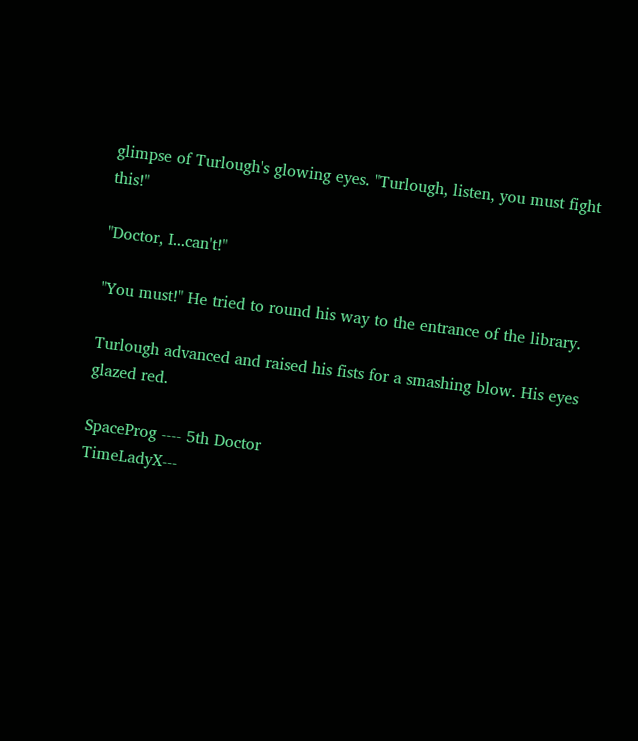glimpse of Turlough's glowing eyes. "Turlough, listen, you must fight this!"

"Doctor, I...can't!"

"You must!" He tried to round his way to the entrance of the library.

Turlough advanced and raised his fists for a smashing blow. His eyes glazed red.

SpaceProg ---- 5th Doctor
TimeLadyX---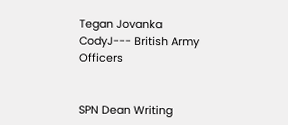Tegan Jovanka
CodyJ--- British Army Officers


SPN Dean Writing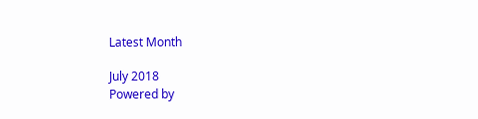Latest Month

July 2018
Powered by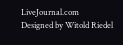LiveJournal.com
Designed by Witold Riedel